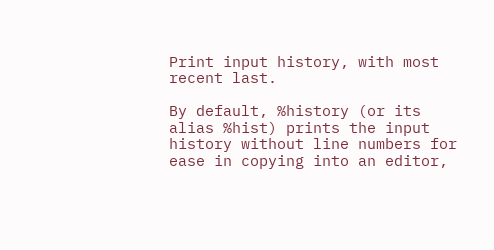Print input history, with most recent last.

By default, %history (or its alias %hist) prints the input history without line numbers for ease in copying into an editor,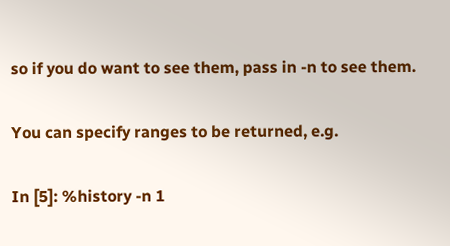so if you do want to see them, pass in -n to see them.

You can specify ranges to be returned, e.g.

In [5]: %history -n 1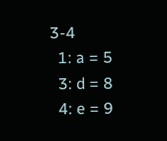3-4
  1: a = 5
  3: d = 8
  4: e = 9